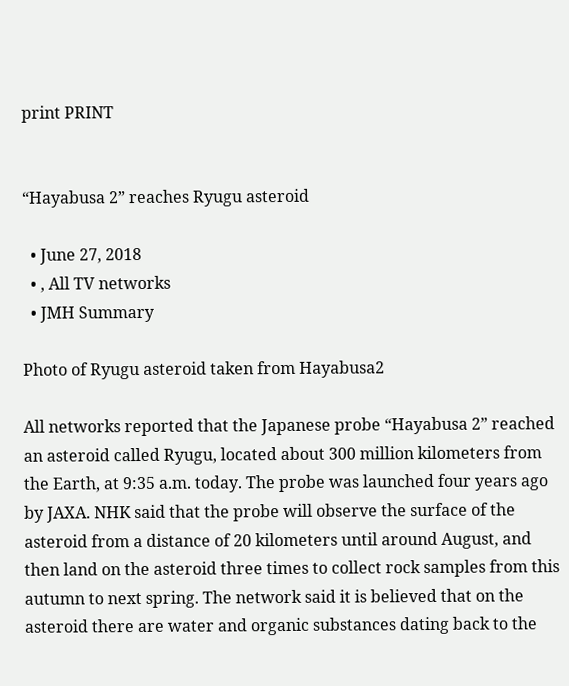print PRINT


“Hayabusa 2” reaches Ryugu asteroid

  • June 27, 2018
  • , All TV networks
  • JMH Summary

Photo of Ryugu asteroid taken from Hayabusa2

All networks reported that the Japanese probe “Hayabusa 2” reached an asteroid called Ryugu, located about 300 million kilometers from the Earth, at 9:35 a.m. today. The probe was launched four years ago by JAXA. NHK said that the probe will observe the surface of the asteroid from a distance of 20 kilometers until around August, and then land on the asteroid three times to collect rock samples from this autumn to next spring. The network said it is believed that on the asteroid there are water and organic substances dating back to the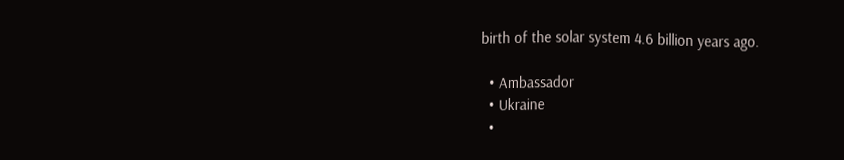birth of the solar system 4.6 billion years ago.

  • Ambassador
  • Ukraine
  •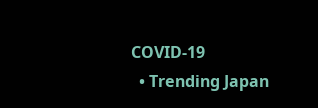COVID-19
  • Trending Japan